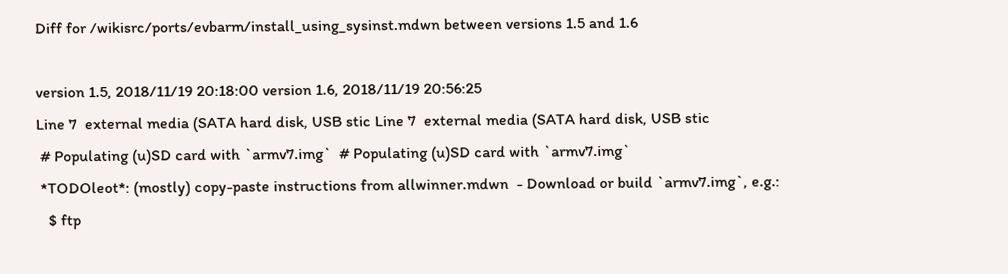Diff for /wikisrc/ports/evbarm/install_using_sysinst.mdwn between versions 1.5 and 1.6

version 1.5, 2018/11/19 20:18:00 version 1.6, 2018/11/19 20:56:25
Line 7  external media (SATA hard disk, USB stic Line 7  external media (SATA hard disk, USB stic
 # Populating (u)SD card with `armv7.img`  # Populating (u)SD card with `armv7.img`
 *TODOleot*: (mostly) copy-paste instructions from allwinner.mdwn  - Download or build `armv7.img`, e.g.:
   $ ftp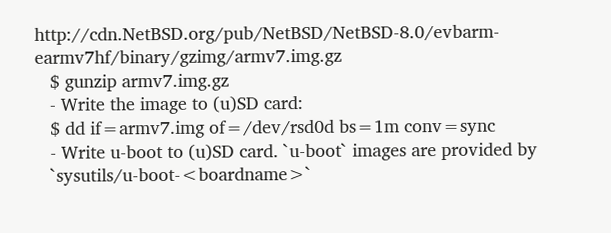http://cdn.NetBSD.org/pub/NetBSD/NetBSD-8.0/evbarm-earmv7hf/binary/gzimg/armv7.img.gz
   $ gunzip armv7.img.gz
   - Write the image to (u)SD card:
   $ dd if=armv7.img of=/dev/rsd0d bs=1m conv=sync
   - Write u-boot to (u)SD card. `u-boot` images are provided by
   `sysutils/u-boot-<boardname>`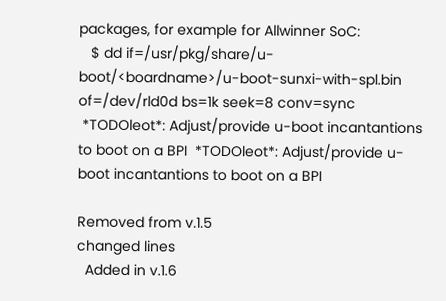packages, for example for Allwinner SoC:
   $ dd if=/usr/pkg/share/u-boot/<boardname>/u-boot-sunxi-with-spl.bin of=/dev/rld0d bs=1k seek=8 conv=sync
 *TODOleot*: Adjust/provide u-boot incantantions to boot on a BPI  *TODOleot*: Adjust/provide u-boot incantantions to boot on a BPI

Removed from v.1.5
changed lines
  Added in v.1.6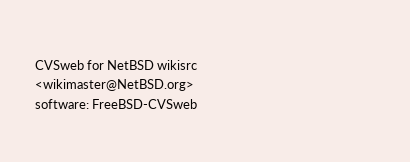CVSweb for NetBSD wikisrc <wikimaster@NetBSD.org> software: FreeBSD-CVSweb